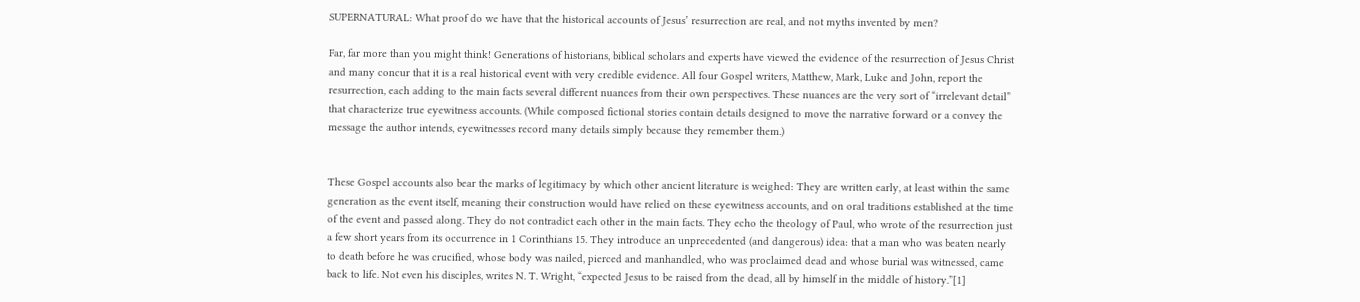SUPERNATURAL: What proof do we have that the historical accounts of Jesus’ resurrection are real, and not myths invented by men?

Far, far more than you might think! Generations of historians, biblical scholars and experts have viewed the evidence of the resurrection of Jesus Christ and many concur that it is a real historical event with very credible evidence. All four Gospel writers, Matthew, Mark, Luke and John, report the resurrection, each adding to the main facts several different nuances from their own perspectives. These nuances are the very sort of “irrelevant detail” that characterize true eyewitness accounts. (While composed fictional stories contain details designed to move the narrative forward or a convey the message the author intends, eyewitnesses record many details simply because they remember them.)


These Gospel accounts also bear the marks of legitimacy by which other ancient literature is weighed: They are written early, at least within the same generation as the event itself, meaning their construction would have relied on these eyewitness accounts, and on oral traditions established at the time of the event and passed along. They do not contradict each other in the main facts. They echo the theology of Paul, who wrote of the resurrection just a few short years from its occurrence in 1 Corinthians 15. They introduce an unprecedented (and dangerous) idea: that a man who was beaten nearly to death before he was crucified, whose body was nailed, pierced and manhandled, who was proclaimed dead and whose burial was witnessed, came back to life. Not even his disciples, writes N. T. Wright, “expected Jesus to be raised from the dead, all by himself in the middle of history.”[1]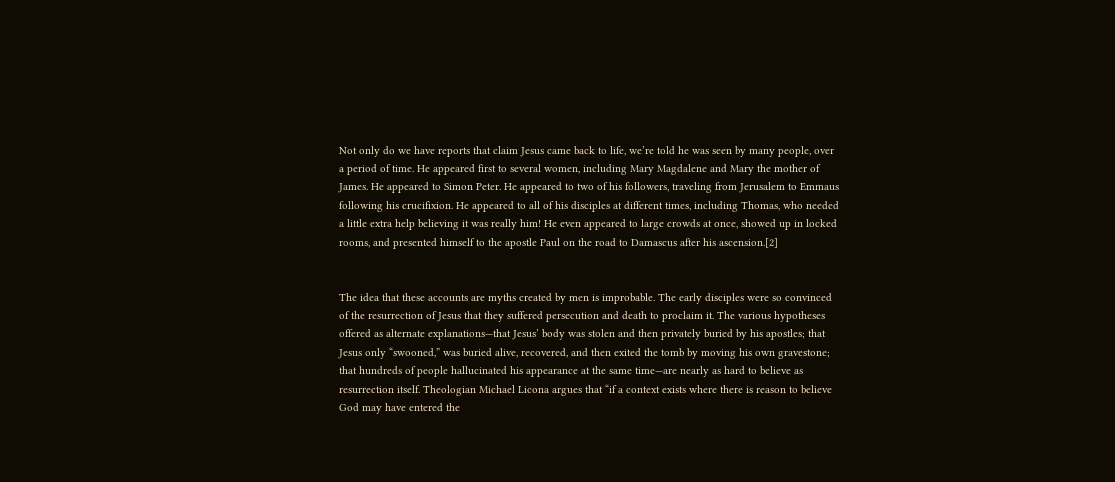Not only do we have reports that claim Jesus came back to life, we’re told he was seen by many people, over a period of time. He appeared first to several women, including Mary Magdalene and Mary the mother of James. He appeared to Simon Peter. He appeared to two of his followers, traveling from Jerusalem to Emmaus following his crucifixion. He appeared to all of his disciples at different times, including Thomas, who needed a little extra help believing it was really him! He even appeared to large crowds at once, showed up in locked rooms, and presented himself to the apostle Paul on the road to Damascus after his ascension.[2]


The idea that these accounts are myths created by men is improbable. The early disciples were so convinced of the resurrection of Jesus that they suffered persecution and death to proclaim it. The various hypotheses offered as alternate explanations—that Jesus’ body was stolen and then privately buried by his apostles; that Jesus only “swooned,” was buried alive, recovered, and then exited the tomb by moving his own gravestone; that hundreds of people hallucinated his appearance at the same time—are nearly as hard to believe as resurrection itself. Theologian Michael Licona argues that “if a context exists where there is reason to believe God may have entered the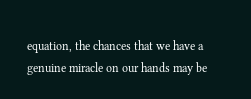equation, the chances that we have a genuine miracle on our hands may be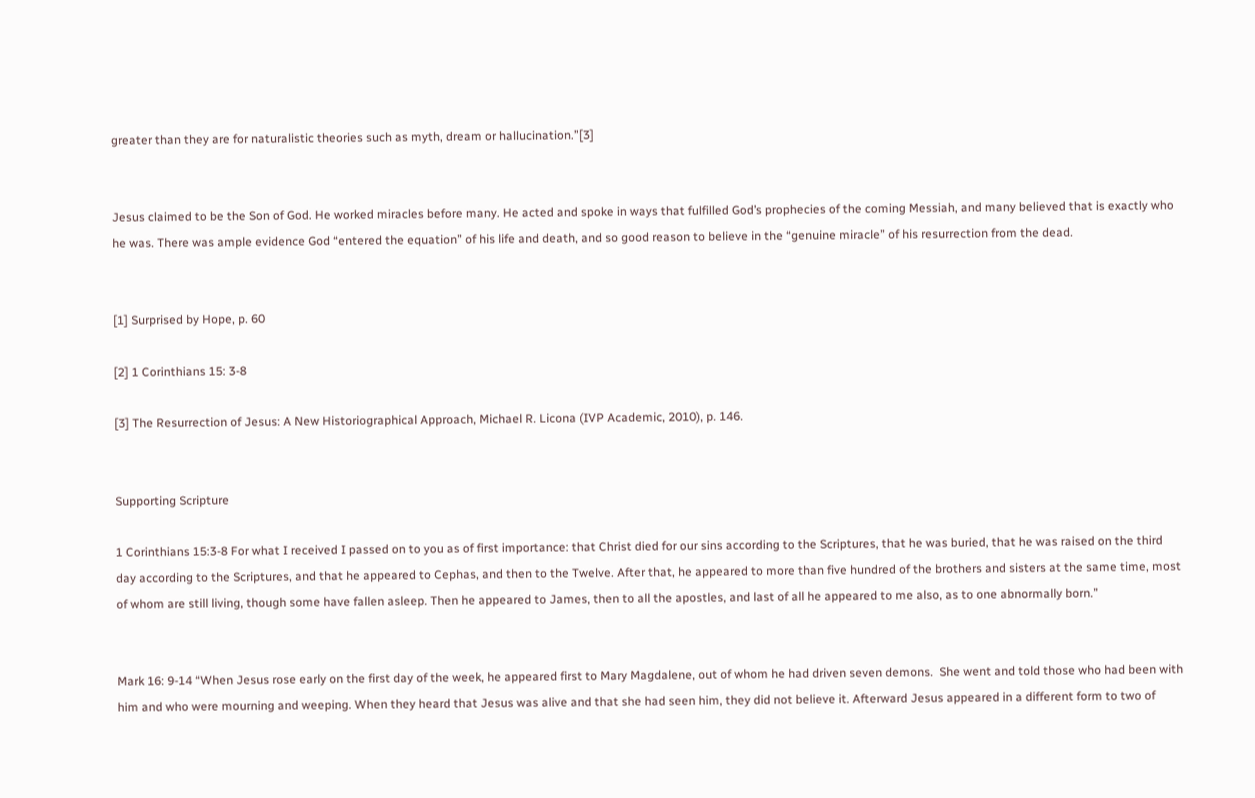greater than they are for naturalistic theories such as myth, dream or hallucination.”[3]


Jesus claimed to be the Son of God. He worked miracles before many. He acted and spoke in ways that fulfilled God’s prophecies of the coming Messiah, and many believed that is exactly who he was. There was ample evidence God “entered the equation” of his life and death, and so good reason to believe in the “genuine miracle” of his resurrection from the dead.


[1] Surprised by Hope, p. 60

[2] 1 Corinthians 15: 3-8

[3] The Resurrection of Jesus: A New Historiographical Approach, Michael R. Licona (IVP Academic, 2010), p. 146.


Supporting Scripture

1 Corinthians 15:3-8 For what I received I passed on to you as of first importance: that Christ died for our sins according to the Scriptures, that he was buried, that he was raised on the third day according to the Scriptures, and that he appeared to Cephas, and then to the Twelve. After that, he appeared to more than five hundred of the brothers and sisters at the same time, most of whom are still living, though some have fallen asleep. Then he appeared to James, then to all the apostles, and last of all he appeared to me also, as to one abnormally born.”


Mark 16: 9-14 “When Jesus rose early on the first day of the week, he appeared first to Mary Magdalene, out of whom he had driven seven demons.  She went and told those who had been with him and who were mourning and weeping. When they heard that Jesus was alive and that she had seen him, they did not believe it. Afterward Jesus appeared in a different form to two of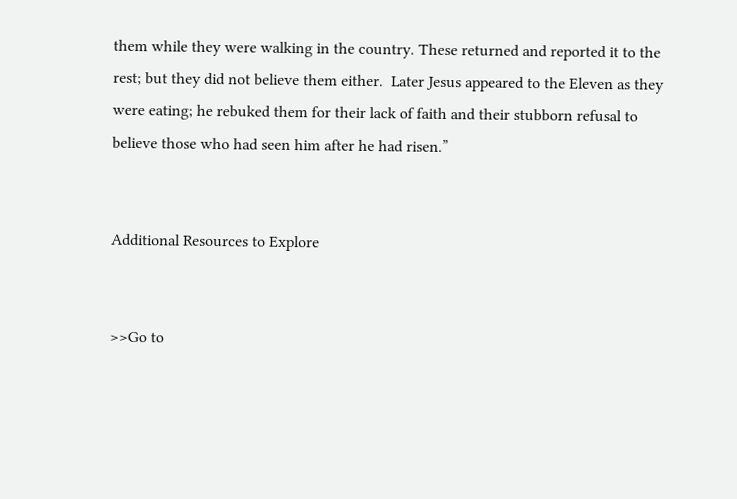them while they were walking in the country. These returned and reported it to the rest; but they did not believe them either.  Later Jesus appeared to the Eleven as they were eating; he rebuked them for their lack of faith and their stubborn refusal to believe those who had seen him after he had risen.”


Additional Resources to Explore


>>Go to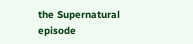the Supernatural episode